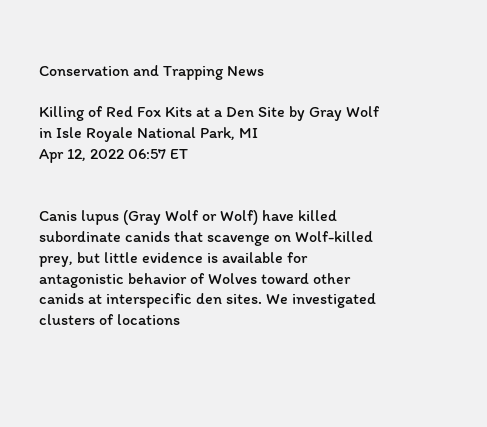Conservation and Trapping News

Killing of Red Fox Kits at a Den Site by Gray Wolf in Isle Royale National Park, MI
Apr 12, 2022 06:57 ET


Canis lupus (Gray Wolf or Wolf) have killed subordinate canids that scavenge on Wolf-killed prey, but little evidence is available for antagonistic behavior of Wolves toward other canids at interspecific den sites. We investigated clusters of locations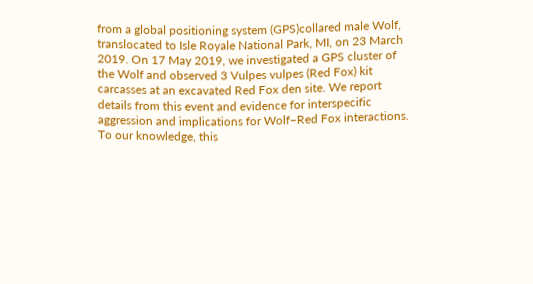from a global positioning system (GPS)collared male Wolf, translocated to Isle Royale National Park, MI, on 23 March 2019. On 17 May 2019, we investigated a GPS cluster of the Wolf and observed 3 Vulpes vulpes (Red Fox) kit carcasses at an excavated Red Fox den site. We report details from this event and evidence for interspecific aggression and implications for Wolf–Red Fox interactions. To our knowledge, this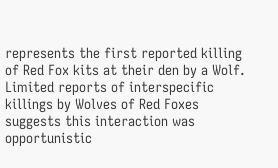represents the first reported killing of Red Fox kits at their den by a Wolf. Limited reports of interspecific killings by Wolves of Red Foxes suggests this interaction was opportunistic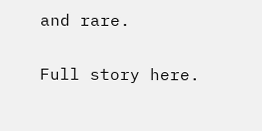and rare.

Full story here.